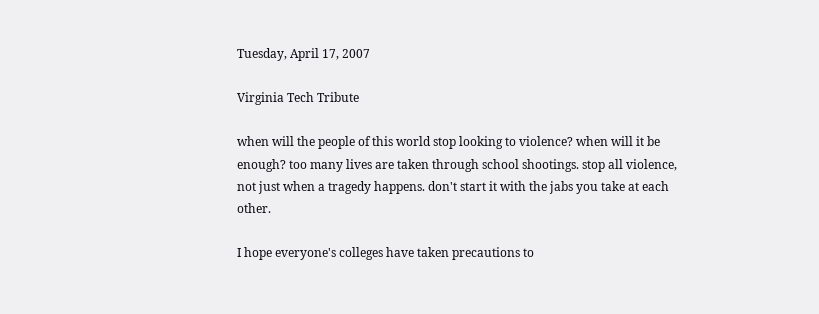Tuesday, April 17, 2007

Virginia Tech Tribute

when will the people of this world stop looking to violence? when will it be enough? too many lives are taken through school shootings. stop all violence, not just when a tragedy happens. don't start it with the jabs you take at each other.

I hope everyone's colleges have taken precautions to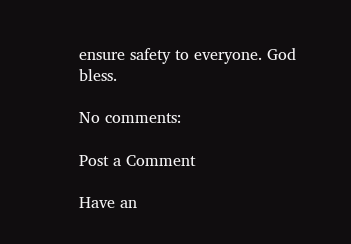ensure safety to everyone. God bless.

No comments:

Post a Comment

Have an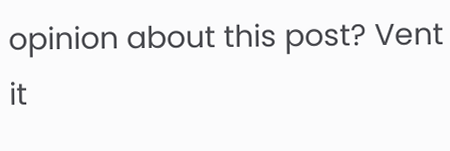opinion about this post? Vent it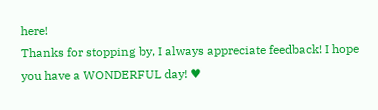here!
Thanks for stopping by, I always appreciate feedback! I hope you have a WONDERFUL day! ♥